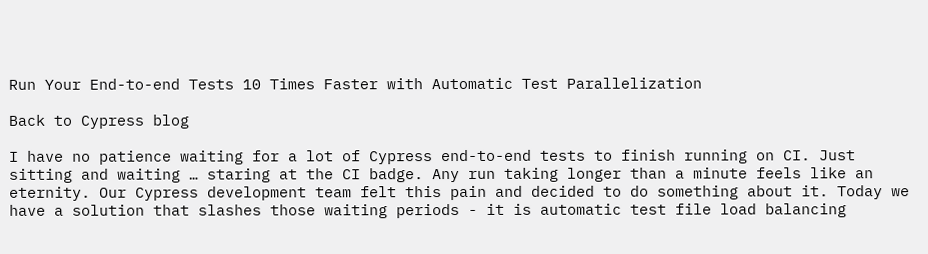Run Your End-to-end Tests 10 Times Faster with Automatic Test Parallelization

Back to Cypress blog

I have no patience waiting for a lot of Cypress end-to-end tests to finish running on CI. Just sitting and waiting … staring at the CI badge. Any run taking longer than a minute feels like an eternity. Our Cypress development team felt this pain and decided to do something about it. Today we have a solution that slashes those waiting periods - it is automatic test file load balancing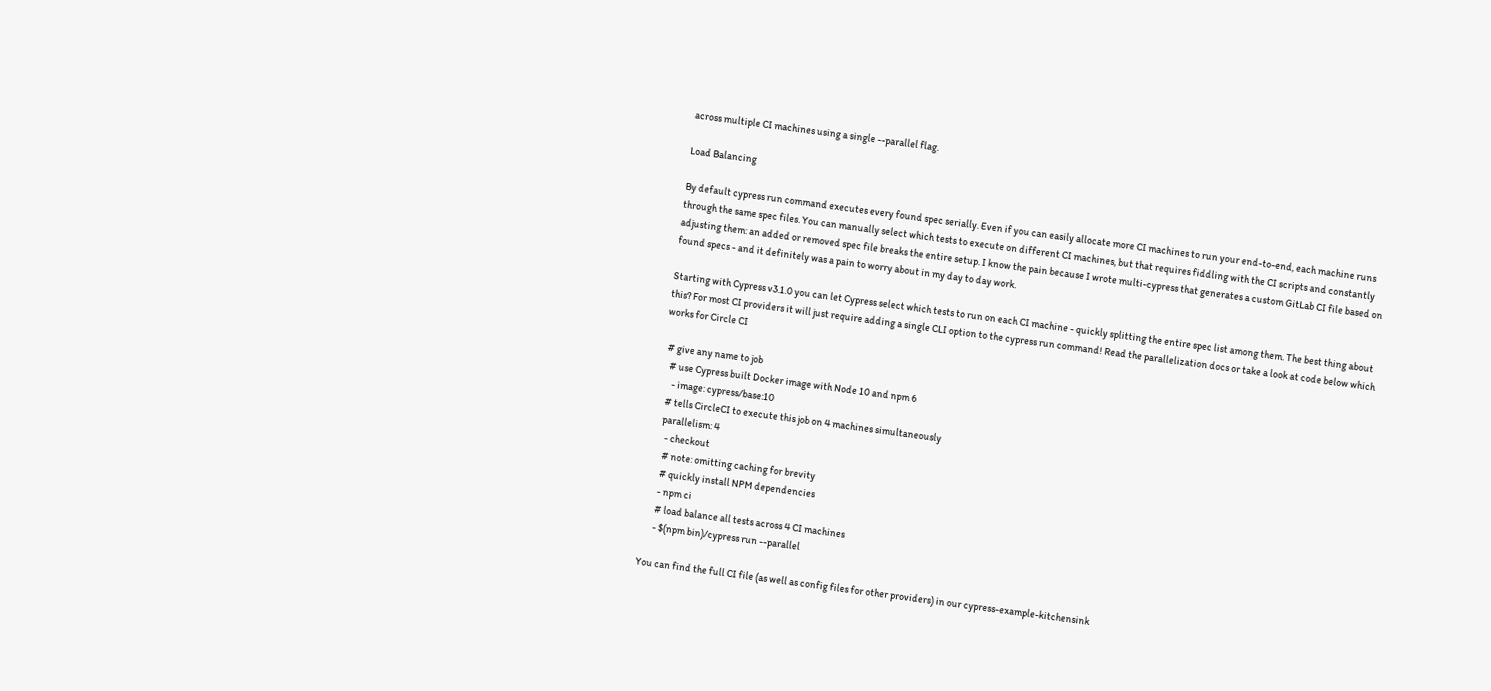across multiple CI machines using a single --parallel flag.

Load Balancing

By default cypress run command executes every found spec serially. Even if you can easily allocate more CI machines to run your end-to-end, each machine runs through the same spec files. You can manually select which tests to execute on different CI machines, but that requires fiddling with the CI scripts and constantly adjusting them: an added or removed spec file breaks the entire setup. I know the pain because I wrote multi-cypress that generates a custom GitLab CI file based on found specs - and it definitely was a pain to worry about in my day to day work.

Starting with Cypress v3.1.0 you can let Cypress select which tests to run on each CI machine - quickly splitting the entire spec list among them. The best thing about this? For most CI providers it will just require adding a single CLI option to the cypress run command! Read the parallelization docs or take a look at code below which works for Circle CI

  # give any name to job
    # use Cypress built Docker image with Node 10 and npm 6
      - image: cypress/base:10
    # tells CircleCI to execute this job on 4 machines simultaneously
    parallelism: 4
      - checkout
      # note: omitting caching for brevity
      # quickly install NPM dependencies
      - npm ci
      # load balance all tests across 4 CI machines
      - $(npm bin)/cypress run --parallel

You can find the full CI file (as well as config files for other providers) in our cypress-example-kitchensink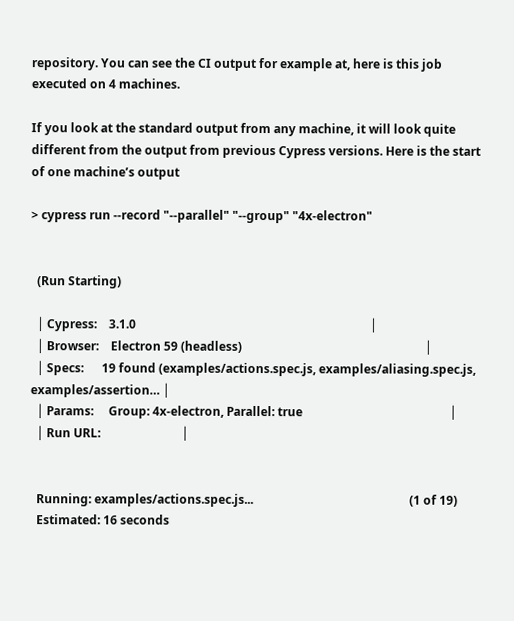repository. You can see the CI output for example at, here is this job executed on 4 machines.

If you look at the standard output from any machine, it will look quite different from the output from previous Cypress versions. Here is the start of one machine’s output

> cypress run --record "--parallel" "--group" "4x-electron"


  (Run Starting)

  │ Cypress:    3.1.0                                                                              │
  │ Browser:    Electron 59 (headless)                                                             │
  │ Specs:      19 found (examples/actions.spec.js, examples/aliasing.spec.js, examples/assertion… │
  │ Params:     Group: 4x-electron, Parallel: true                                                 │
  │ Run URL:                           │


  Running: examples/actions.spec.js...                                                    (1 of 19)
  Estimated: 16 seconds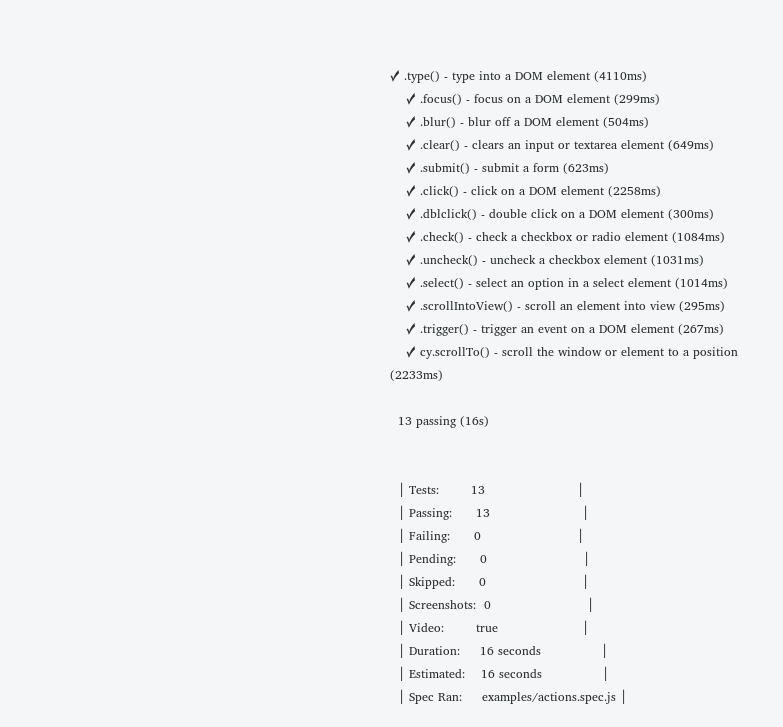✓ .type() - type into a DOM element (4110ms)
    ✓ .focus() - focus on a DOM element (299ms)
    ✓ .blur() - blur off a DOM element (504ms)
    ✓ .clear() - clears an input or textarea element (649ms)
    ✓ .submit() - submit a form (623ms)
    ✓ .click() - click on a DOM element (2258ms)
    ✓ .dblclick() - double click on a DOM element (300ms)
    ✓ .check() - check a checkbox or radio element (1084ms)
    ✓ .uncheck() - uncheck a checkbox element (1031ms)
    ✓ .select() - select an option in a select element (1014ms)
    ✓ .scrollIntoView() - scroll an element into view (295ms)
    ✓ .trigger() - trigger an event on a DOM element (267ms)
    ✓ cy.scrollTo() - scroll the window or element to a position (2233ms)

  13 passing (16s)


  │ Tests:        13                       │
  │ Passing:      13                       │
  │ Failing:      0                        │
  │ Pending:      0                        │
  │ Skipped:      0                        │
  │ Screenshots:  0                        │
  │ Video:        true                     │
  │ Duration:     16 seconds               │
  │ Estimated:    16 seconds               │
  │ Spec Ran:     examples/actions.spec.js │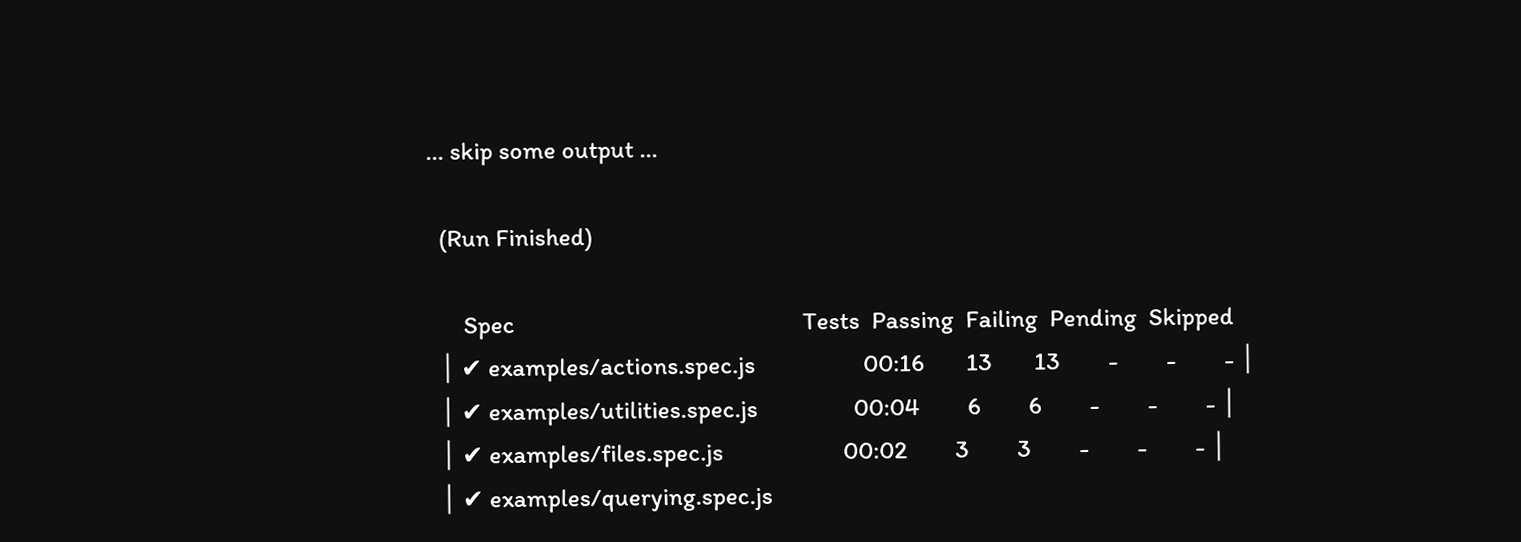... skip some output ...

  (Run Finished)

      Spec                                                Tests  Passing  Failing  Pending  Skipped
  │ ✔ examples/actions.spec.js                  00:16       13       13        -        -        - │
  │ ✔ examples/utilities.spec.js                00:04        6        6        -        -        - │
  │ ✔ examples/files.spec.js                    00:02        3        3        -        -        - │
  │ ✔ examples/querying.spec.js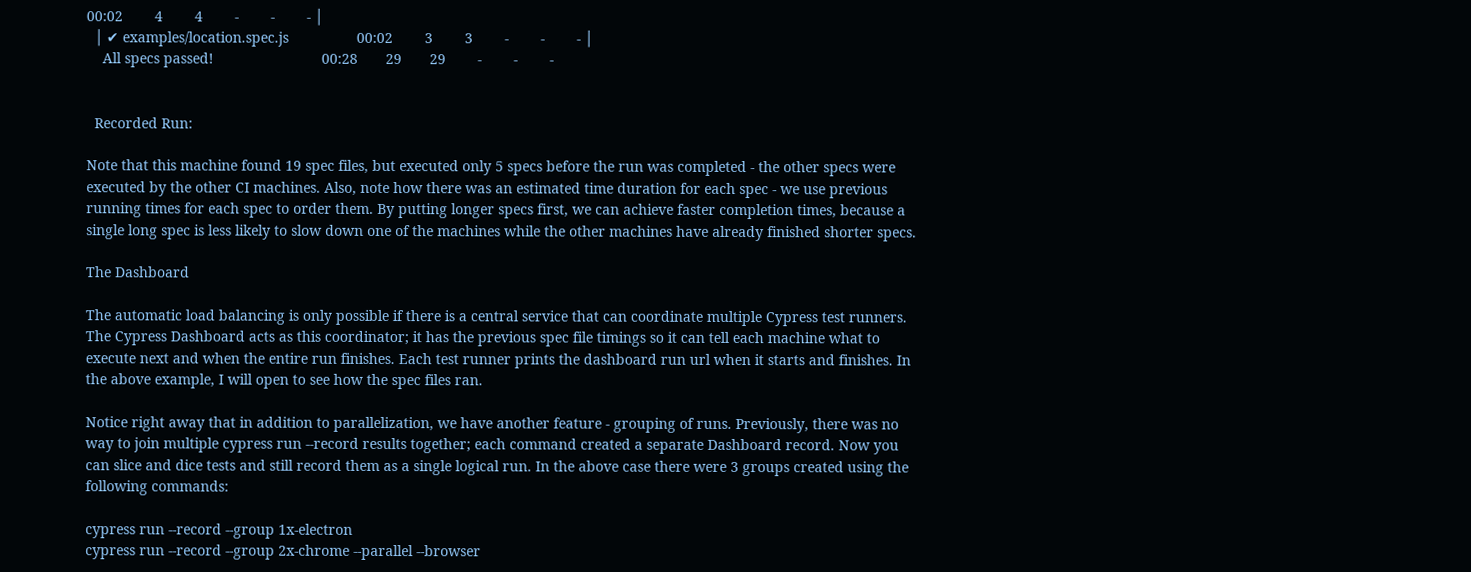00:02        4        4        -        -        - │
  │ ✔ examples/location.spec.js                 00:02        3        3        -        -        - │
    All specs passed!                           00:28       29       29        -        -        -


  Recorded Run:

Note that this machine found 19 spec files, but executed only 5 specs before the run was completed - the other specs were executed by the other CI machines. Also, note how there was an estimated time duration for each spec - we use previous running times for each spec to order them. By putting longer specs first, we can achieve faster completion times, because a single long spec is less likely to slow down one of the machines while the other machines have already finished shorter specs.

The Dashboard

The automatic load balancing is only possible if there is a central service that can coordinate multiple Cypress test runners. The Cypress Dashboard acts as this coordinator; it has the previous spec file timings so it can tell each machine what to execute next and when the entire run finishes. Each test runner prints the dashboard run url when it starts and finishes. In the above example, I will open to see how the spec files ran.

Notice right away that in addition to parallelization, we have another feature - grouping of runs. Previously, there was no way to join multiple cypress run --record results together; each command created a separate Dashboard record. Now you can slice and dice tests and still record them as a single logical run. In the above case there were 3 groups created using the following commands:

cypress run --record --group 1x-electron
cypress run --record --group 2x-chrome --parallel --browser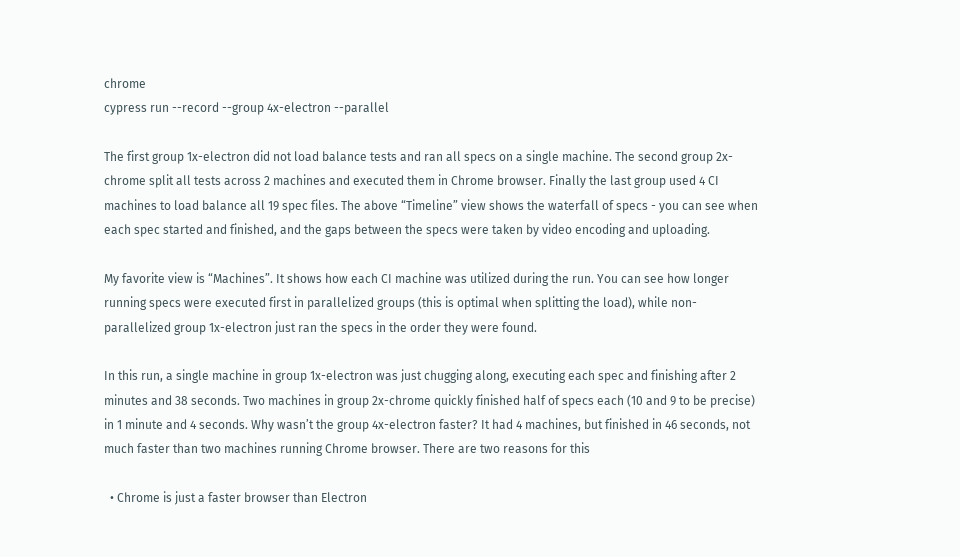chrome
cypress run --record --group 4x-electron --parallel

The first group 1x-electron did not load balance tests and ran all specs on a single machine. The second group 2x-chrome split all tests across 2 machines and executed them in Chrome browser. Finally the last group used 4 CI machines to load balance all 19 spec files. The above “Timeline” view shows the waterfall of specs - you can see when each spec started and finished, and the gaps between the specs were taken by video encoding and uploading.

My favorite view is “Machines”. It shows how each CI machine was utilized during the run. You can see how longer running specs were executed first in parallelized groups (this is optimal when splitting the load), while non-parallelized group 1x-electron just ran the specs in the order they were found.

In this run, a single machine in group 1x-electron was just chugging along, executing each spec and finishing after 2 minutes and 38 seconds. Two machines in group 2x-chrome quickly finished half of specs each (10 and 9 to be precise) in 1 minute and 4 seconds. Why wasn’t the group 4x-electron faster? It had 4 machines, but finished in 46 seconds, not much faster than two machines running Chrome browser. There are two reasons for this

  • Chrome is just a faster browser than Electron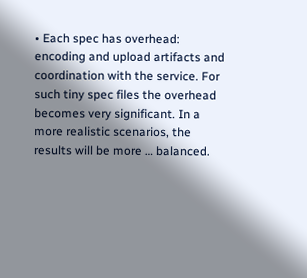• Each spec has overhead: encoding and upload artifacts and coordination with the service. For such tiny spec files the overhead becomes very significant. In a more realistic scenarios, the results will be more … balanced.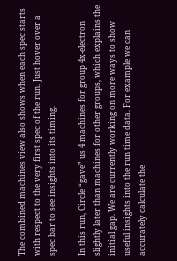The combined machines view also shows when each spec starts with respect to the very first spec of the run. Just hover over a spec bar to see insights into its timing.

In this run, Circle “gave” us 4 machines for group 4x-electron slightly later than machines for other groups, which explains the initial gap. We are currently working on more ways to show useful insights into the run time data. For example we can accurately calculate the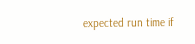expected run time if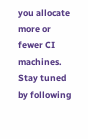you allocate more or fewer CI machines. Stay tuned by following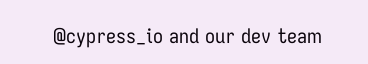@cypress_io and our dev team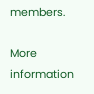members.

More information